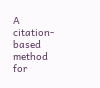A citation-based method for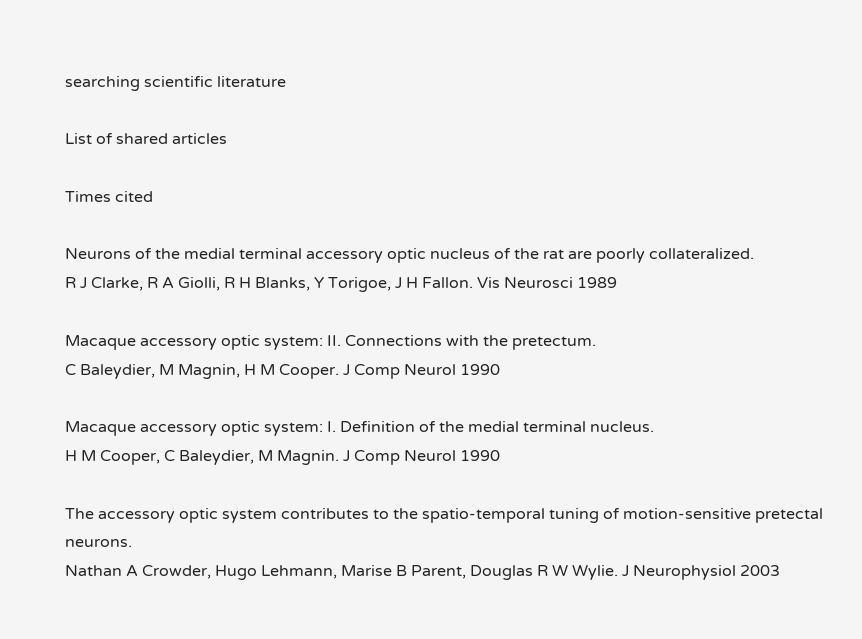searching scientific literature

List of shared articles

Times cited

Neurons of the medial terminal accessory optic nucleus of the rat are poorly collateralized.
R J Clarke, R A Giolli, R H Blanks, Y Torigoe, J H Fallon. Vis Neurosci 1989

Macaque accessory optic system: II. Connections with the pretectum.
C Baleydier, M Magnin, H M Cooper. J Comp Neurol 1990

Macaque accessory optic system: I. Definition of the medial terminal nucleus.
H M Cooper, C Baleydier, M Magnin. J Comp Neurol 1990

The accessory optic system contributes to the spatio-temporal tuning of motion-sensitive pretectal neurons.
Nathan A Crowder, Hugo Lehmann, Marise B Parent, Douglas R W Wylie. J Neurophysiol 2003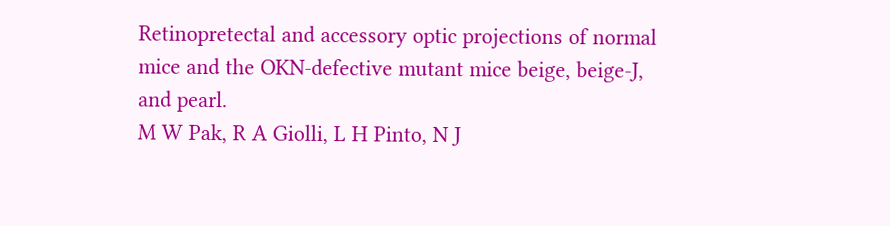Retinopretectal and accessory optic projections of normal mice and the OKN-defective mutant mice beige, beige-J, and pearl.
M W Pak, R A Giolli, L H Pinto, N J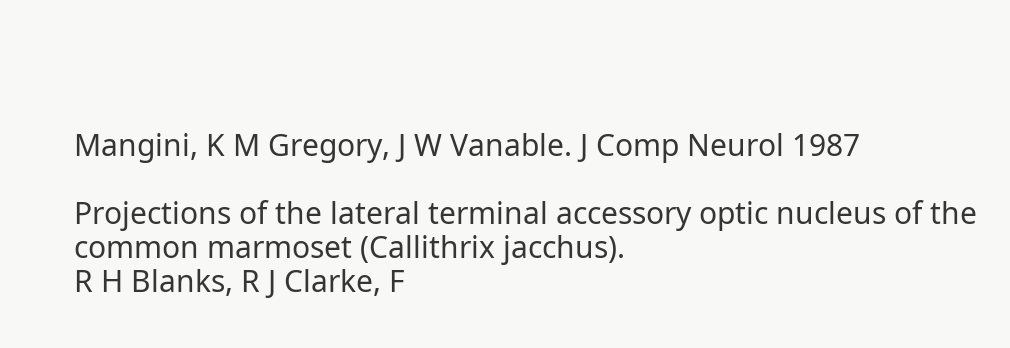Mangini, K M Gregory, J W Vanable. J Comp Neurol 1987

Projections of the lateral terminal accessory optic nucleus of the common marmoset (Callithrix jacchus).
R H Blanks, R J Clarke, F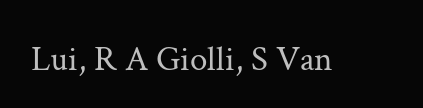Lui, R A Giolli, S Van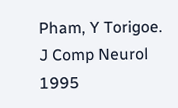Pham, Y Torigoe. J Comp Neurol 1995